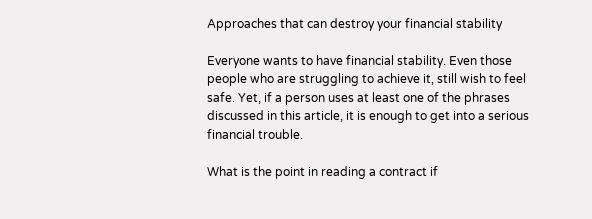Approaches that can destroy your financial stability

Everyone wants to have financial stability. Even those people who are struggling to achieve it, still wish to feel safe. Yet, if a person uses at least one of the phrases discussed in this article, it is enough to get into a serious financial trouble.

What is the point in reading a contract if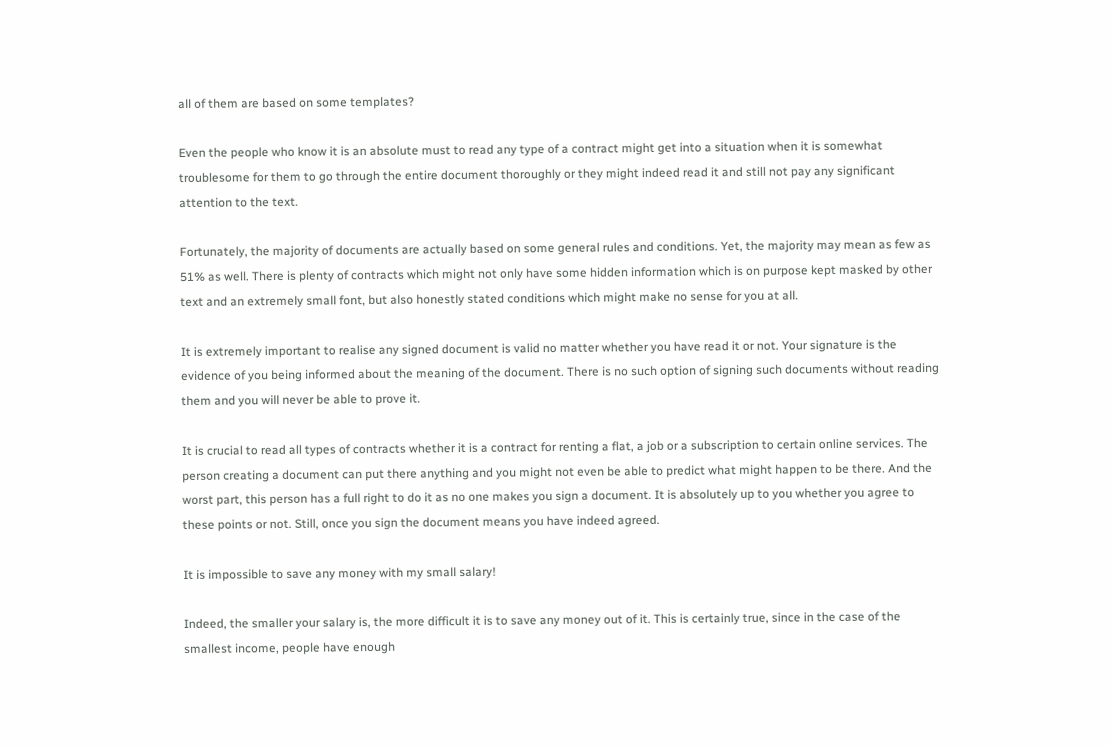all of them are based on some templates?

Even the people who know it is an absolute must to read any type of a contract might get into a situation when it is somewhat troublesome for them to go through the entire document thoroughly or they might indeed read it and still not pay any significant attention to the text.

Fortunately, the majority of documents are actually based on some general rules and conditions. Yet, the majority may mean as few as 51% as well. There is plenty of contracts which might not only have some hidden information which is on purpose kept masked by other text and an extremely small font, but also honestly stated conditions which might make no sense for you at all.

It is extremely important to realise any signed document is valid no matter whether you have read it or not. Your signature is the evidence of you being informed about the meaning of the document. There is no such option of signing such documents without reading them and you will never be able to prove it.

It is crucial to read all types of contracts whether it is a contract for renting a flat, a job or a subscription to certain online services. The person creating a document can put there anything and you might not even be able to predict what might happen to be there. And the worst part, this person has a full right to do it as no one makes you sign a document. It is absolutely up to you whether you agree to these points or not. Still, once you sign the document means you have indeed agreed.

It is impossible to save any money with my small salary!

Indeed, the smaller your salary is, the more difficult it is to save any money out of it. This is certainly true, since in the case of the smallest income, people have enough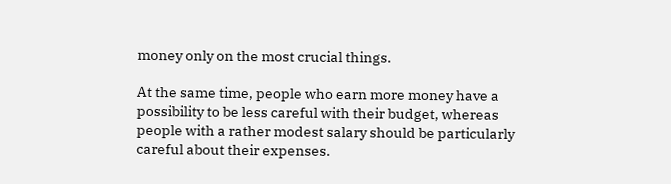money only on the most crucial things.

At the same time, people who earn more money have a possibility to be less careful with their budget, whereas people with a rather modest salary should be particularly careful about their expenses.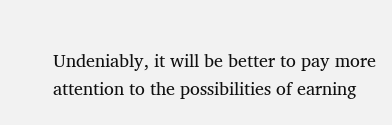Undeniably, it will be better to pay more attention to the possibilities of earning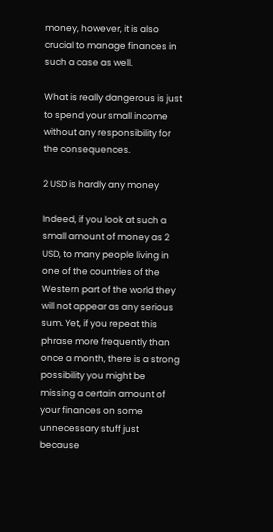money, however, it is also crucial to manage finances in such a case as well.

What is really dangerous is just to spend your small income without any responsibility for the consequences.

2 USD is hardly any money

Indeed, if you look at such a small amount of money as 2 USD, to many people living in one of the countries of the Western part of the world they will not appear as any serious sum. Yet, if you repeat this phrase more frequently than once a month, there is a strong possibility you might be missing a certain amount of your finances on some unnecessary stuff just because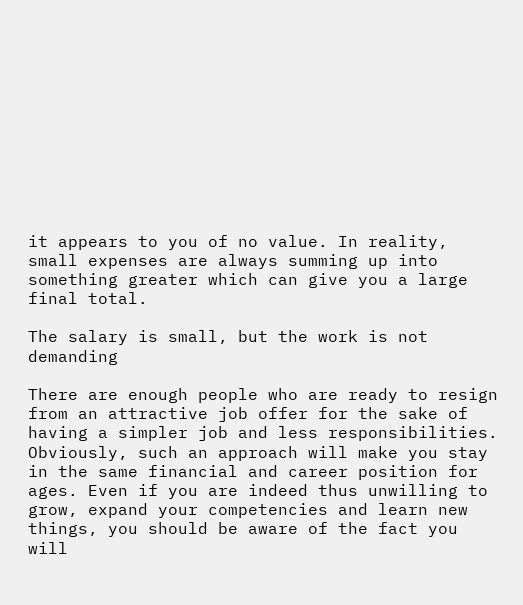it appears to you of no value. In reality, small expenses are always summing up into something greater which can give you a large final total.

The salary is small, but the work is not demanding

There are enough people who are ready to resign from an attractive job offer for the sake of having a simpler job and less responsibilities. Obviously, such an approach will make you stay in the same financial and career position for ages. Even if you are indeed thus unwilling to grow, expand your competencies and learn new things, you should be aware of the fact you will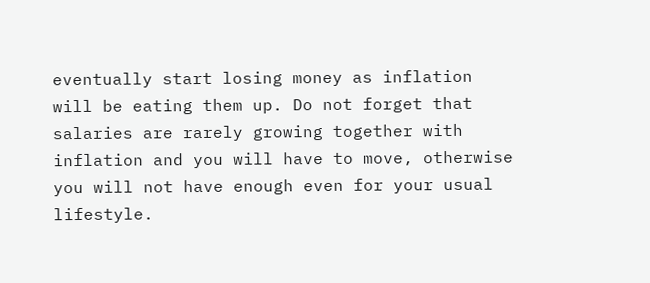eventually start losing money as inflation will be eating them up. Do not forget that salaries are rarely growing together with inflation and you will have to move, otherwise you will not have enough even for your usual lifestyle.